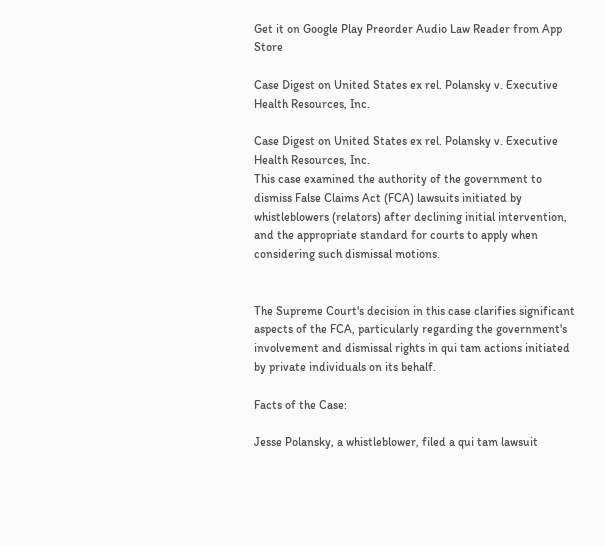Get it on Google Play Preorder Audio Law Reader from App Store

Case Digest on United States ex rel. Polansky v. Executive Health Resources, Inc.

Case Digest on United States ex rel. Polansky v. Executive Health Resources, Inc.
This case examined the authority of the government to dismiss False Claims Act (FCA) lawsuits initiated by whistleblowers (relators) after declining initial intervention, and the appropriate standard for courts to apply when considering such dismissal motions.


The Supreme Court's decision in this case clarifies significant aspects of the FCA, particularly regarding the government's involvement and dismissal rights in qui tam actions initiated by private individuals on its behalf.

Facts of the Case:

Jesse Polansky, a whistleblower, filed a qui tam lawsuit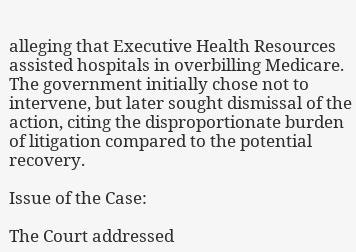alleging that Executive Health Resources assisted hospitals in overbilling Medicare. The government initially chose not to intervene, but later sought dismissal of the action, citing the disproportionate burden of litigation compared to the potential recovery.

Issue of the Case:

The Court addressed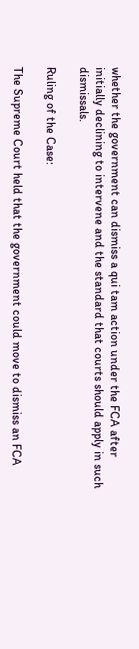whether the government can dismiss a qui tam action under the FCA after initially declining to intervene and the standard that courts should apply in such dismissals.

Ruling of the Case:

The Supreme Court held that the government could move to dismiss an FCA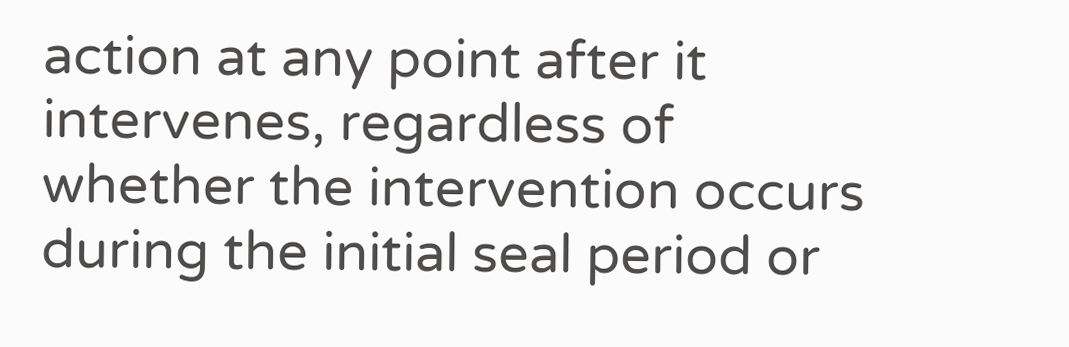action at any point after it intervenes, regardless of whether the intervention occurs during the initial seal period or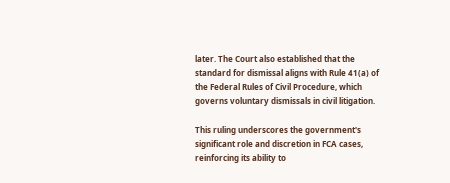later. The Court also established that the standard for dismissal aligns with Rule 41(a) of the Federal Rules of Civil Procedure, which governs voluntary dismissals in civil litigation.

This ruling underscores the government's significant role and discretion in FCA cases, reinforcing its ability to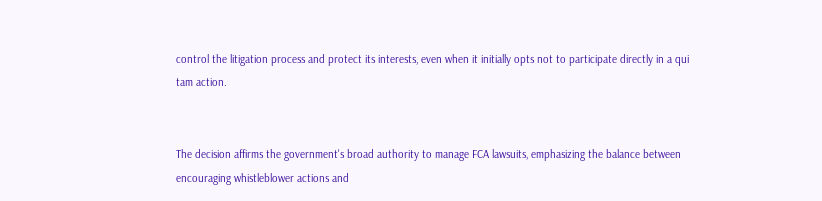control the litigation process and protect its interests, even when it initially opts not to participate directly in a qui tam action.


The decision affirms the government's broad authority to manage FCA lawsuits, emphasizing the balance between encouraging whistleblower actions and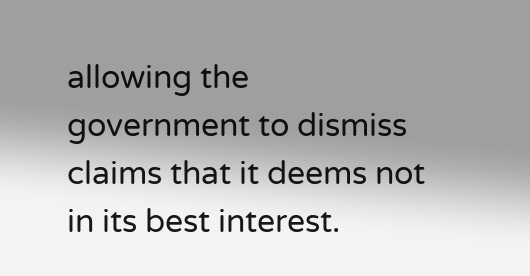allowing the government to dismiss claims that it deems not in its best interest.